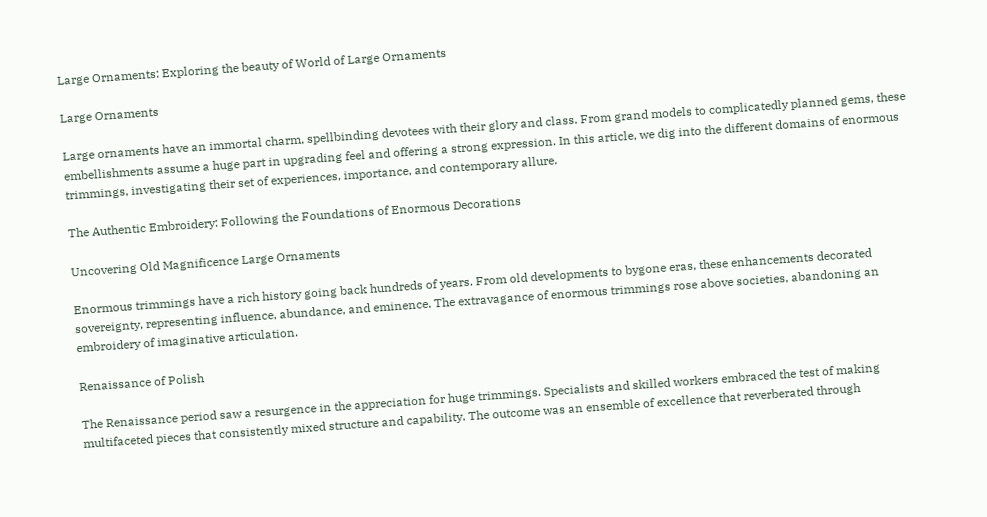Large Ornaments: Exploring the beauty of World of Large Ornaments

Large Ornaments

Large ornaments have an immortal charm, spellbinding devotees with their glory and class. From grand models to complicatedly planned gems, these embellishments assume a huge part in upgrading feel and offering a strong expression. In this article, we dig into the different domains of enormous trimmings, investigating their set of experiences, importance, and contemporary allure.

The Authentic Embroidery: Following the Foundations of Enormous Decorations

Uncovering Old Magnificence Large Ornaments

Enormous trimmings have a rich history going back hundreds of years. From old developments to bygone eras, these enhancements decorated sovereignty, representing influence, abundance, and eminence. The extravagance of enormous trimmings rose above societies, abandoning an embroidery of imaginative articulation.

Renaissance of Polish

The Renaissance period saw a resurgence in the appreciation for huge trimmings. Specialists and skilled workers embraced the test of making multifaceted pieces that consistently mixed structure and capability. The outcome was an ensemble of excellence that reverberated through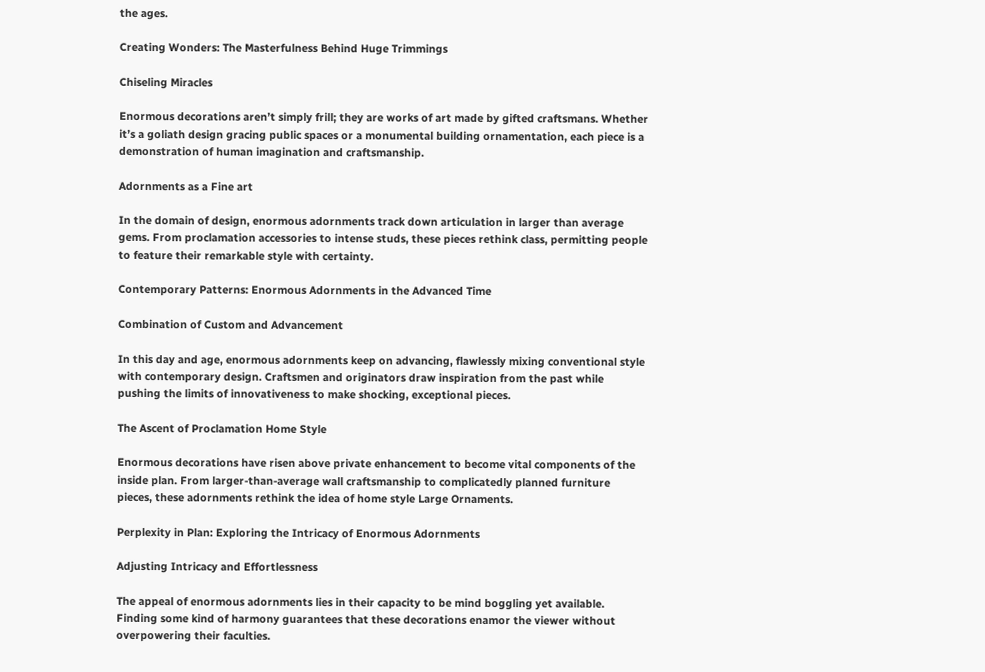the ages.

Creating Wonders: The Masterfulness Behind Huge Trimmings

Chiseling Miracles

Enormous decorations aren’t simply frill; they are works of art made by gifted craftsmans. Whether it’s a goliath design gracing public spaces or a monumental building ornamentation, each piece is a demonstration of human imagination and craftsmanship.

Adornments as a Fine art

In the domain of design, enormous adornments track down articulation in larger than average gems. From proclamation accessories to intense studs, these pieces rethink class, permitting people to feature their remarkable style with certainty.

Contemporary Patterns: Enormous Adornments in the Advanced Time

Combination of Custom and Advancement

In this day and age, enormous adornments keep on advancing, flawlessly mixing conventional style with contemporary design. Craftsmen and originators draw inspiration from the past while pushing the limits of innovativeness to make shocking, exceptional pieces.

The Ascent of Proclamation Home Style

Enormous decorations have risen above private enhancement to become vital components of the inside plan. From larger-than-average wall craftsmanship to complicatedly planned furniture pieces, these adornments rethink the idea of home style Large Ornaments.

Perplexity in Plan: Exploring the Intricacy of Enormous Adornments

Adjusting Intricacy and Effortlessness

The appeal of enormous adornments lies in their capacity to be mind boggling yet available. Finding some kind of harmony guarantees that these decorations enamor the viewer without overpowering their faculties.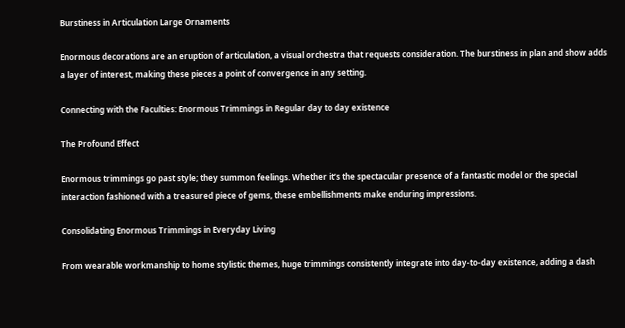Burstiness in Articulation Large Ornaments

Enormous decorations are an eruption of articulation, a visual orchestra that requests consideration. The burstiness in plan and show adds a layer of interest, making these pieces a point of convergence in any setting.

Connecting with the Faculties: Enormous Trimmings in Regular day to day existence

The Profound Effect

Enormous trimmings go past style; they summon feelings. Whether it’s the spectacular presence of a fantastic model or the special interaction fashioned with a treasured piece of gems, these embellishments make enduring impressions.

Consolidating Enormous Trimmings in Everyday Living

From wearable workmanship to home stylistic themes, huge trimmings consistently integrate into day-to-day existence, adding a dash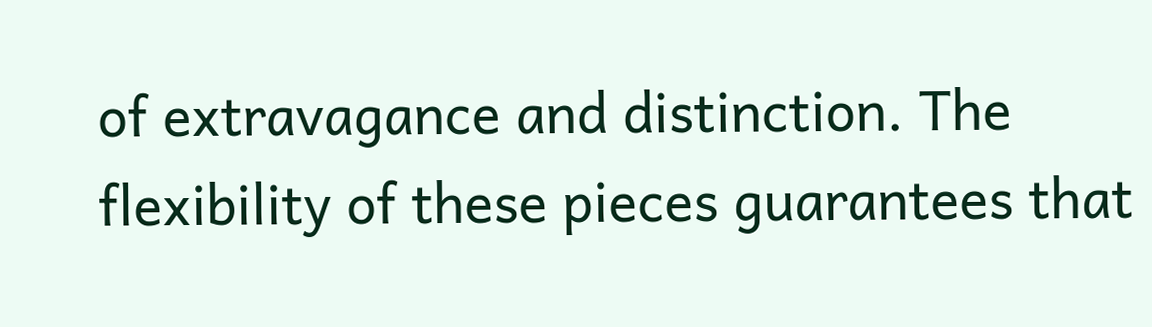of extravagance and distinction. The flexibility of these pieces guarantees that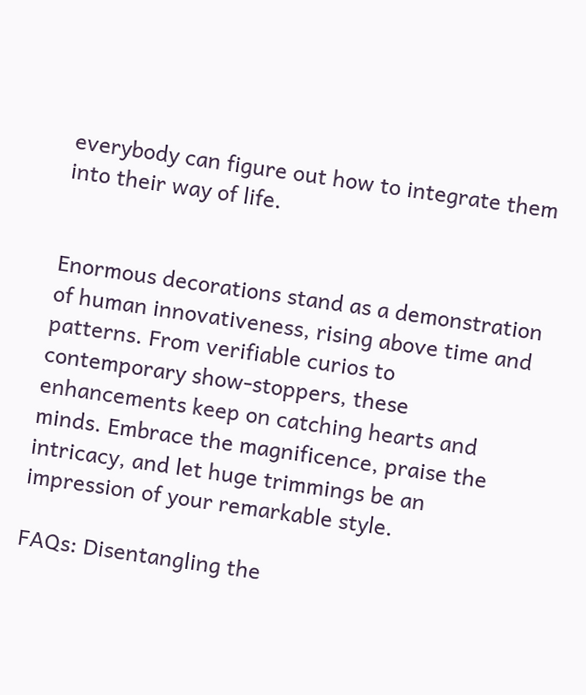everybody can figure out how to integrate them into their way of life.


Enormous decorations stand as a demonstration of human innovativeness, rising above time and patterns. From verifiable curios to contemporary show-stoppers, these enhancements keep on catching hearts and minds. Embrace the magnificence, praise the intricacy, and let huge trimmings be an impression of your remarkable style.

FAQs: Disentangling the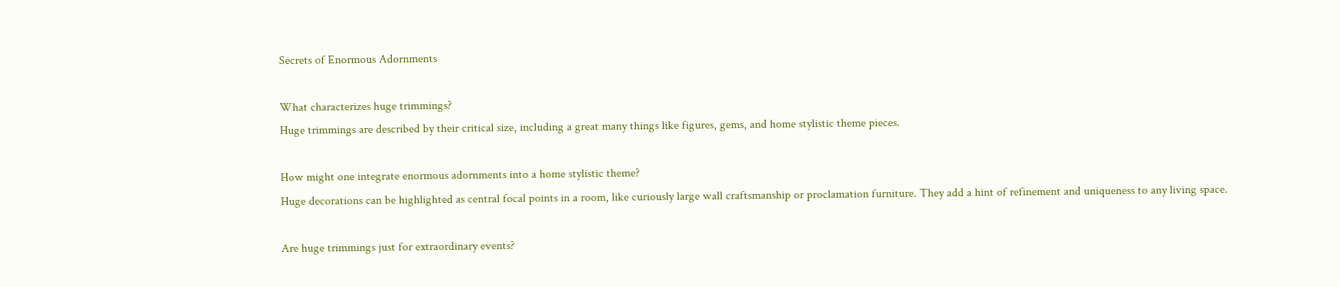Secrets of Enormous Adornments

What characterizes huge trimmings?
Huge trimmings are described by their critical size, including a great many things like figures, gems, and home stylistic theme pieces.

How might one integrate enormous adornments into a home stylistic theme?
Huge decorations can be highlighted as central focal points in a room, like curiously large wall craftsmanship or proclamation furniture. They add a hint of refinement and uniqueness to any living space.

Are huge trimmings just for extraordinary events?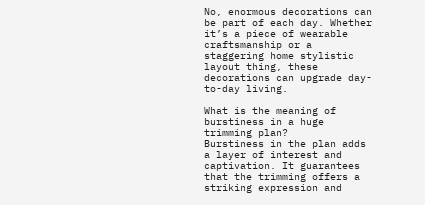No, enormous decorations can be part of each day. Whether it’s a piece of wearable craftsmanship or a staggering home stylistic layout thing, these decorations can upgrade day-to-day living.

What is the meaning of burstiness in a huge trimming plan?
Burstiness in the plan adds a layer of interest and captivation. It guarantees that the trimming offers a striking expression and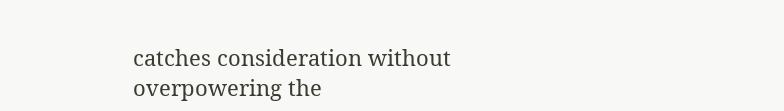catches consideration without overpowering the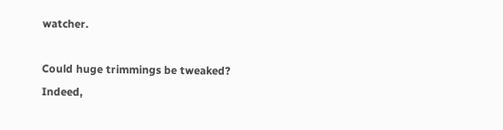watcher.

Could huge trimmings be tweaked?
Indeed,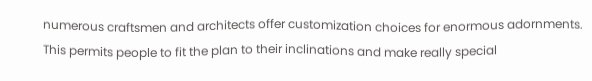numerous craftsmen and architects offer customization choices for enormous adornments. This permits people to fit the plan to their inclinations and make really special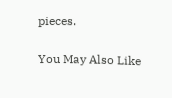pieces.

You May Also Like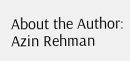About the Author: Azin Rehman